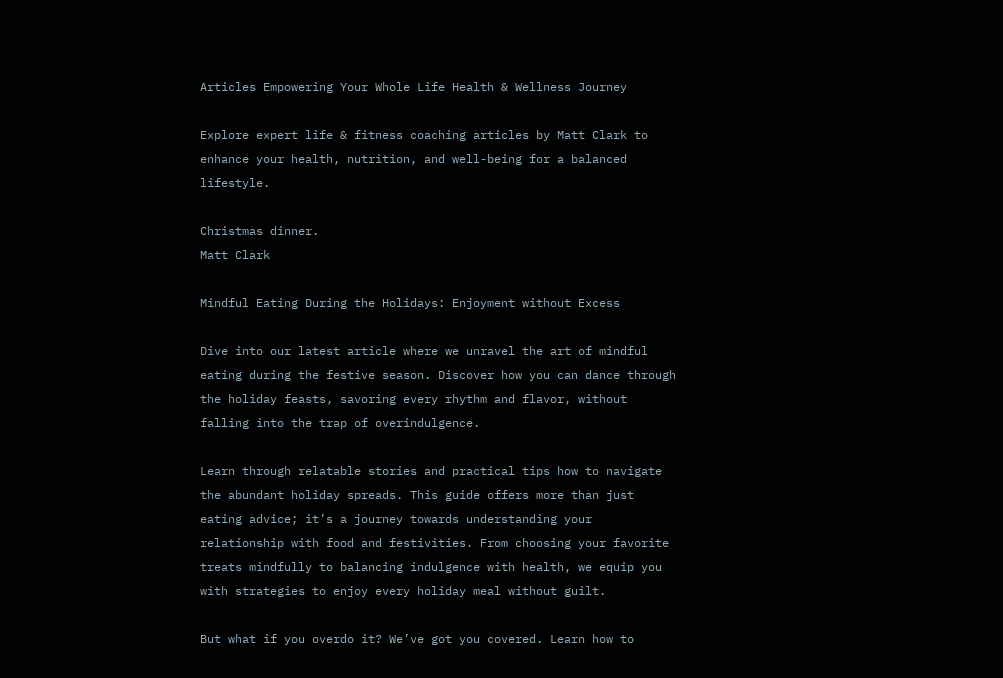Articles Empowering Your Whole Life Health & Wellness Journey

Explore expert life & fitness coaching articles by Matt Clark to enhance your health, nutrition, and well-being for a balanced lifestyle.

Christmas dinner.
Matt Clark

Mindful Eating During the Holidays: Enjoyment without Excess

Dive into our latest article where we unravel the art of mindful eating during the festive season. Discover how you can dance through the holiday feasts, savoring every rhythm and flavor, without falling into the trap of overindulgence.

Learn through relatable stories and practical tips how to navigate the abundant holiday spreads. This guide offers more than just eating advice; it’s a journey towards understanding your relationship with food and festivities. From choosing your favorite treats mindfully to balancing indulgence with health, we equip you with strategies to enjoy every holiday meal without guilt.

But what if you overdo it? We’ve got you covered. Learn how to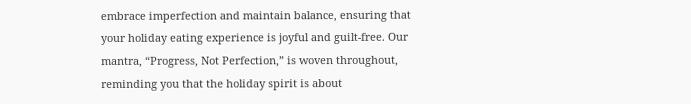embrace imperfection and maintain balance, ensuring that your holiday eating experience is joyful and guilt-free. Our mantra, “Progress, Not Perfection,” is woven throughout, reminding you that the holiday spirit is about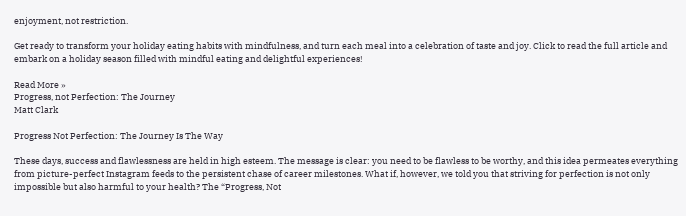enjoyment, not restriction.

Get ready to transform your holiday eating habits with mindfulness, and turn each meal into a celebration of taste and joy. Click to read the full article and embark on a holiday season filled with mindful eating and delightful experiences!

Read More »
Progress, not Perfection: The Journey
Matt Clark

Progress Not Perfection: The Journey Is The Way

These days, success and flawlessness are held in high esteem. The message is clear: you need to be flawless to be worthy, and this idea permeates everything from picture-perfect Instagram feeds to the persistent chase of career milestones. What if, however, we told you that striving for perfection is not only impossible but also harmful to your health? The “Progress, Not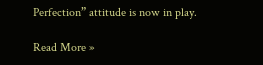Perfection” attitude is now in play.

Read More »